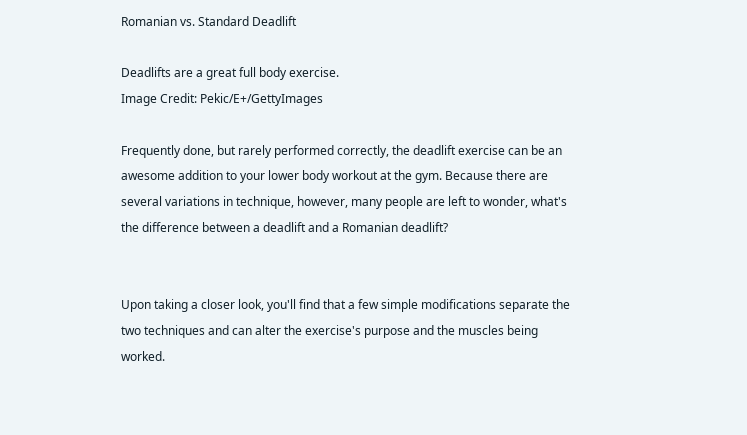Romanian vs. Standard Deadlift

Deadlifts are a great full body exercise.
Image Credit: Pekic/E+/GettyImages

Frequently done, but rarely performed correctly, the deadlift exercise can be an awesome addition to your lower body workout at the gym. Because there are several variations in technique, however, many people are left to wonder, what's the difference between a deadlift and a Romanian deadlift?


Upon taking a closer look, you'll find that a few simple modifications separate the two techniques and can alter the exercise's purpose and the muscles being worked.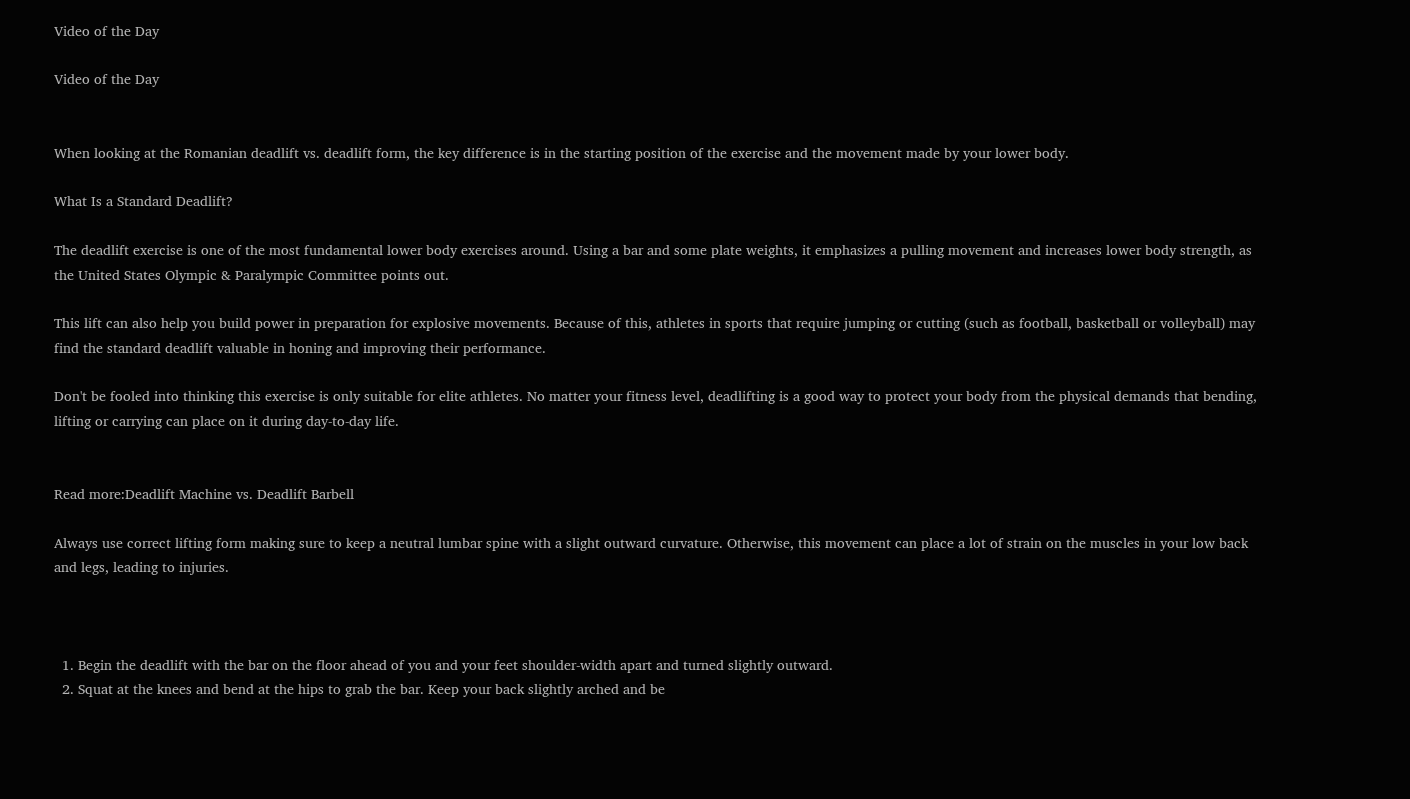Video of the Day

Video of the Day


When looking at the Romanian deadlift vs. deadlift form, the key difference is in the starting position of the exercise and the movement made by your lower body.

What Is a Standard Deadlift?

The deadlift exercise is one of the most fundamental lower body exercises around. Using a bar and some plate weights, it emphasizes a pulling movement and increases lower body strength, as the United States Olympic & Paralympic Committee points out.

This lift can also help you build power in preparation for explosive movements. Because of this, athletes in sports that require jumping or cutting (such as football, basketball or volleyball) may find the standard deadlift valuable in honing and improving their performance.

Don't be fooled into thinking this exercise is only suitable for elite athletes. No matter your fitness level, deadlifting is a good way to protect your body from the physical demands that bending, lifting or carrying can place on it during day-to-day life.


Read more:Deadlift Machine vs. Deadlift Barbell

Always use correct lifting form making sure to keep a neutral lumbar spine with a slight outward curvature. Otherwise, this movement can place a lot of strain on the muscles in your low back and legs, leading to injuries.



  1. Begin the deadlift with the bar on the floor ahead of you and your feet shoulder-width apart and turned slightly outward.
  2. Squat at the knees and bend at the hips to grab the bar. Keep your back slightly arched and be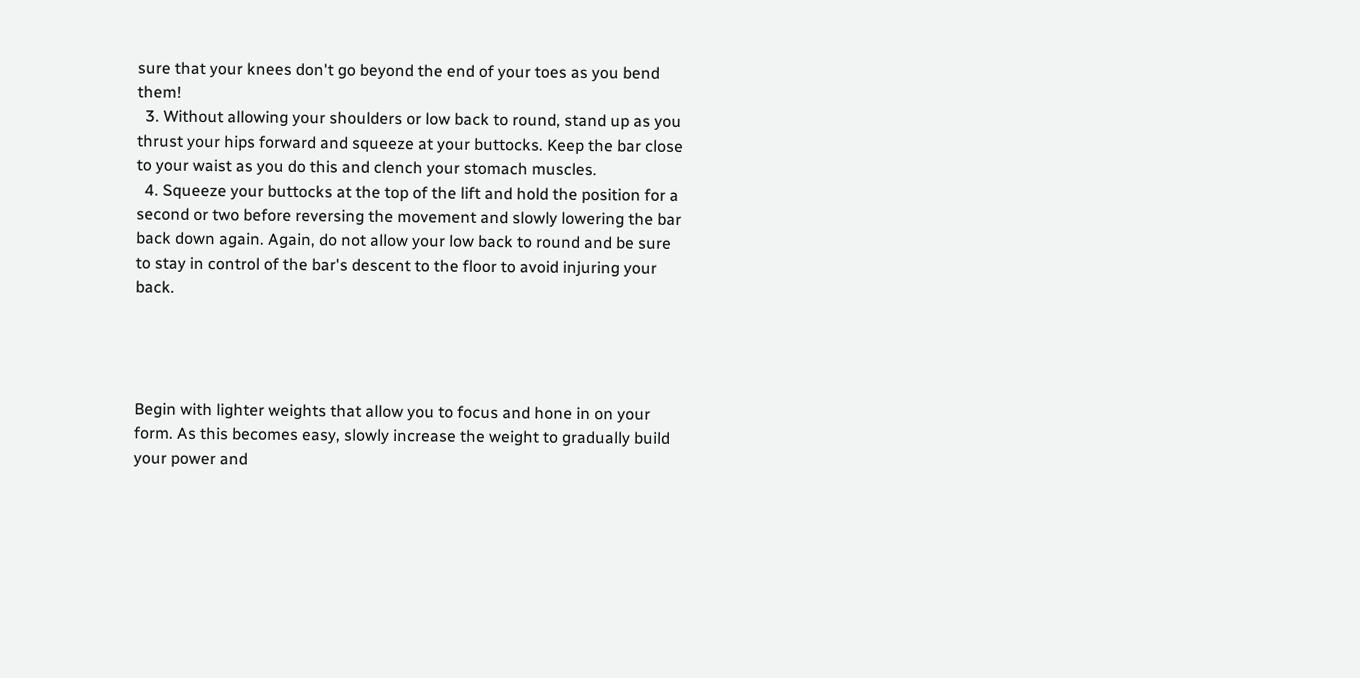sure that your knees don't go beyond the end of your toes as you bend them!
  3. Without allowing your shoulders or low back to round, stand up as you thrust your hips forward and squeeze at your buttocks. Keep the bar close to your waist as you do this and clench your stomach muscles.
  4. Squeeze your buttocks at the top of the lift and hold the position for a second or two before reversing the movement and slowly lowering the bar back down again. Again, do not allow your low back to round and be sure to stay in control of the bar's descent to the floor to avoid injuring your back.




Begin with lighter weights that allow you to focus and hone in on your form. As this becomes easy, slowly increase the weight to gradually build your power and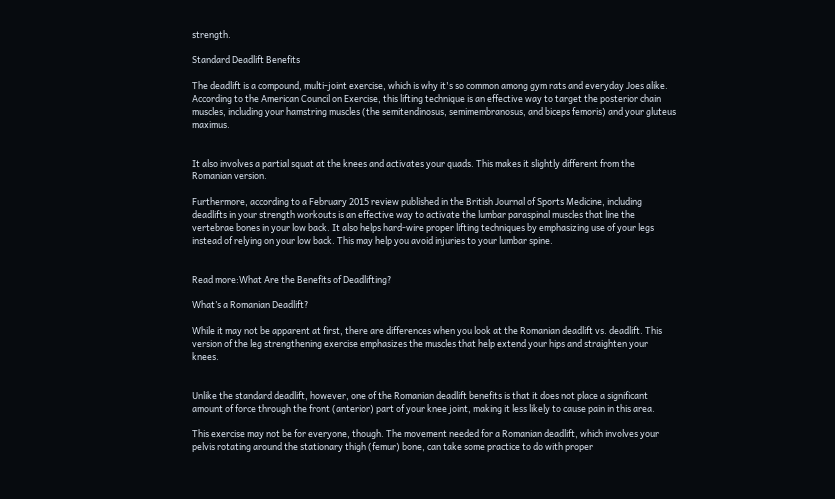strength.

Standard Deadlift Benefits

The deadlift is a compound, multi-joint exercise, which is why it's so common among gym rats and everyday Joes alike. According to the American Council on Exercise, this lifting technique is an effective way to target the posterior chain muscles, including your hamstring muscles (the semitendinosus, semimembranosus, and biceps femoris) and your gluteus maximus.


It also involves a partial squat at the knees and activates your quads. This makes it slightly different from the Romanian version.

Furthermore, according to a February 2015 review published in the British Journal of Sports Medicine, including deadlifts in your strength workouts is an effective way to activate the lumbar paraspinal muscles that line the vertebrae bones in your low back. It also helps hard-wire proper lifting techniques by emphasizing use of your legs instead of relying on your low back. This may help you avoid injuries to your lumbar spine.


Read more:What Are the Benefits of Deadlifting?

What’s a Romanian Deadlift?

While it may not be apparent at first, there are differences when you look at the Romanian deadlift vs. deadlift. This version of the leg strengthening exercise emphasizes the muscles that help extend your hips and straighten your knees.


Unlike the standard deadlift, however, one of the Romanian deadlift benefits is that it does not place a significant amount of force through the front (anterior) part of your knee joint, making it less likely to cause pain in this area.

This exercise may not be for everyone, though. The movement needed for a Romanian deadlift, which involves your pelvis rotating around the stationary thigh (femur) bone, can take some practice to do with proper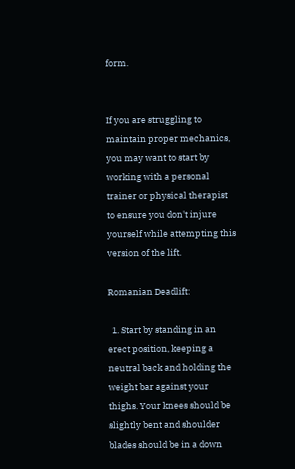form.


If you are struggling to maintain proper mechanics, you may want to start by working with a personal trainer or physical therapist to ensure you don't injure yourself while attempting this version of the lift.

Romanian Deadlift:

  1. Start by standing in an erect position, keeping a neutral back and holding the weight bar against your thighs. Your knees should be slightly bent and shoulder blades should be in a down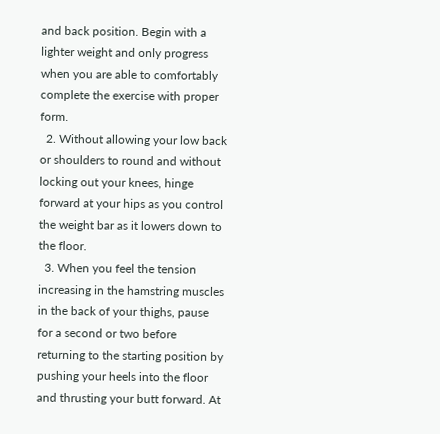and back position. Begin with a lighter weight and only progress when you are able to comfortably complete the exercise with proper form.
  2. Without allowing your low back or shoulders to round and without locking out your knees, hinge forward at your hips as you control the weight bar as it lowers down to the floor.
  3. When you feel the tension increasing in the hamstring muscles in the back of your thighs, pause for a second or two before returning to the starting position by pushing your heels into the floor and thrusting your butt forward. At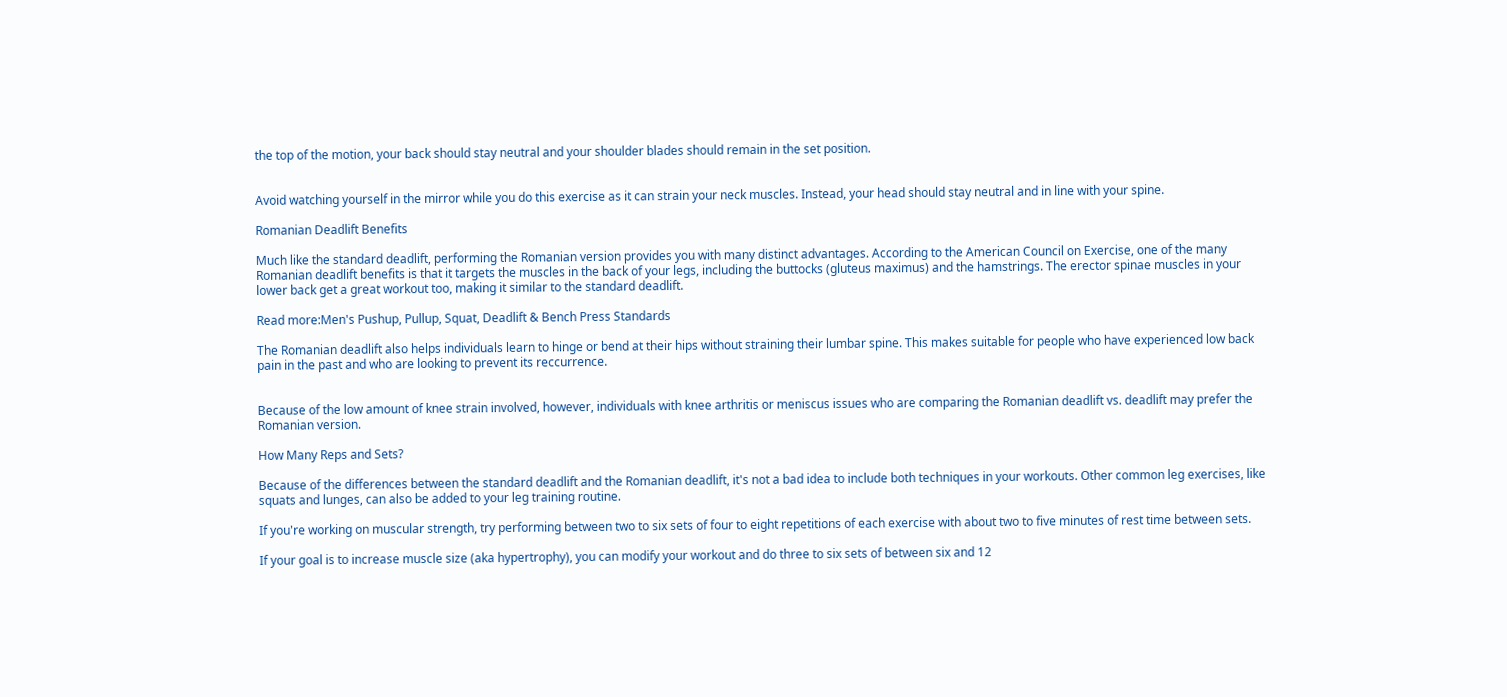the top of the motion, your back should stay neutral and your shoulder blades should remain in the set position.


Avoid watching yourself in the mirror while you do this exercise as it can strain your neck muscles. Instead, your head should stay neutral and in line with your spine.

Romanian Deadlift Benefits

Much like the standard deadlift, performing the Romanian version provides you with many distinct advantages. According to the American Council on Exercise, one of the many Romanian deadlift benefits is that it targets the muscles in the back of your legs, including the buttocks (gluteus maximus) and the hamstrings. The erector spinae muscles in your lower back get a great workout too, making it similar to the standard deadlift.

Read more:Men's Pushup, Pullup, Squat, Deadlift & Bench Press Standards

The Romanian deadlift also helps individuals learn to hinge or bend at their hips without straining their lumbar spine. This makes suitable for people who have experienced low back pain in the past and who are looking to prevent its reccurrence.


Because of the low amount of knee strain involved, however, individuals with knee arthritis or meniscus issues who are comparing the Romanian deadlift vs. deadlift may prefer the Romanian version.

How Many Reps and Sets?

Because of the differences between the standard deadlift and the Romanian deadlift, it's not a bad idea to include both techniques in your workouts. Other common leg exercises, like squats and lunges, can also be added to your leg training routine.

If you're working on muscular strength, try performing between two to six sets of four to eight repetitions of each exercise with about two to five minutes of rest time between sets.

If your goal is to increase muscle size (aka hypertrophy), you can modify your workout and do three to six sets of between six and 12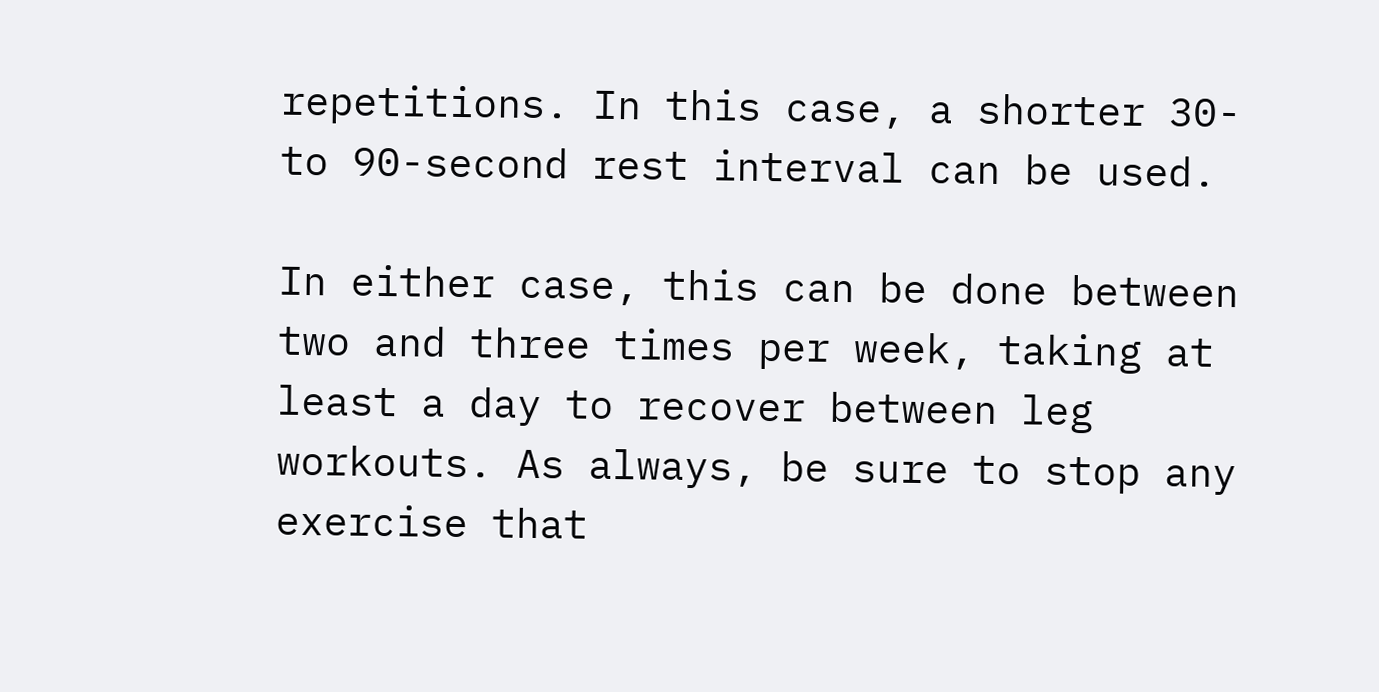repetitions. In this case, a shorter 30- to 90-second rest interval can be used.

In either case, this can be done between two and three times per week, taking at least a day to recover between leg workouts. As always, be sure to stop any exercise that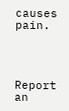causes pain.




Report an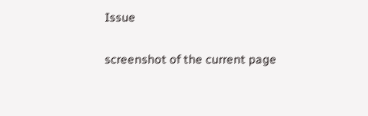Issue

screenshot of the current page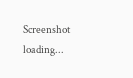Screenshot loading...